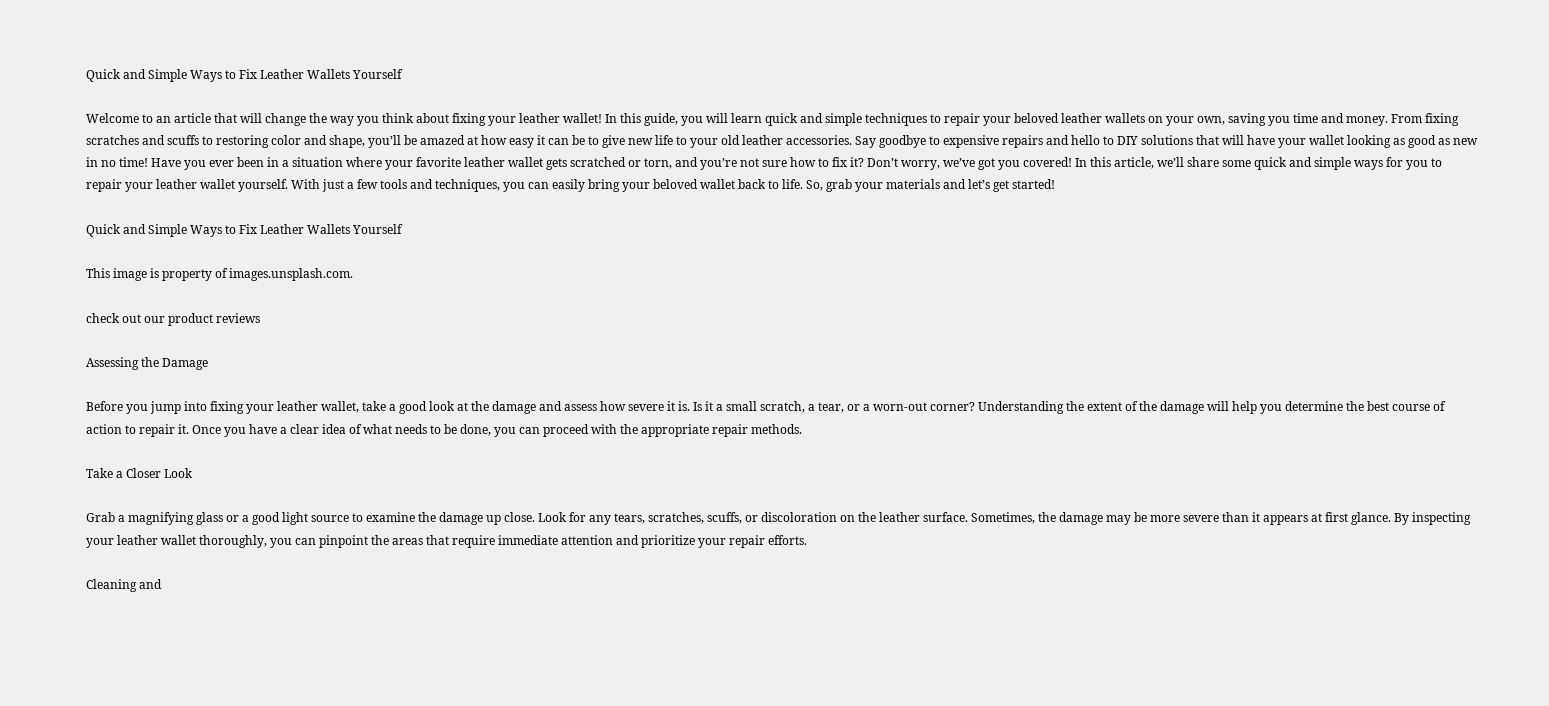Quick and Simple Ways to Fix Leather Wallets Yourself

Welcome to an article that will change the way you think about fixing your leather wallet! In this guide, you will learn quick and simple techniques to repair your beloved leather wallets on your own, saving you time and money. From fixing scratches and scuffs to restoring color and shape, you’ll be amazed at how easy it can be to give new life to your old leather accessories. Say goodbye to expensive repairs and hello to DIY solutions that will have your wallet looking as good as new in no time! Have you ever been in a situation where your favorite leather wallet gets scratched or torn, and you’re not sure how to fix it? Don’t worry, we’ve got you covered! In this article, we’ll share some quick and simple ways for you to repair your leather wallet yourself. With just a few tools and techniques, you can easily bring your beloved wallet back to life. So, grab your materials and let’s get started!

Quick and Simple Ways to Fix Leather Wallets Yourself

This image is property of images.unsplash.com.

check out our product reviews

Assessing the Damage

Before you jump into fixing your leather wallet, take a good look at the damage and assess how severe it is. Is it a small scratch, a tear, or a worn-out corner? Understanding the extent of the damage will help you determine the best course of action to repair it. Once you have a clear idea of what needs to be done, you can proceed with the appropriate repair methods.

Take a Closer Look

Grab a magnifying glass or a good light source to examine the damage up close. Look for any tears, scratches, scuffs, or discoloration on the leather surface. Sometimes, the damage may be more severe than it appears at first glance. By inspecting your leather wallet thoroughly, you can pinpoint the areas that require immediate attention and prioritize your repair efforts.

Cleaning and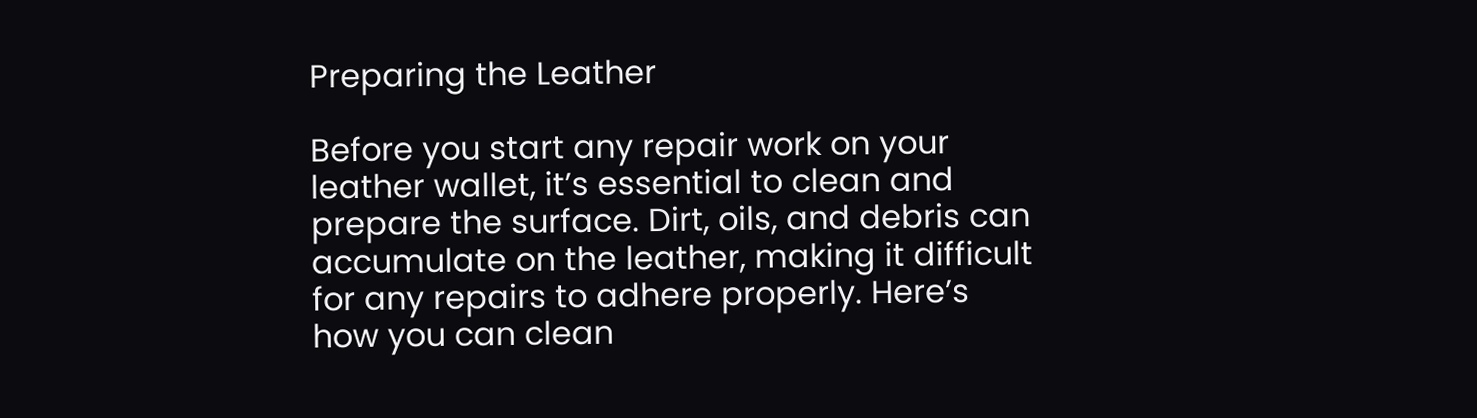Preparing the Leather

Before you start any repair work on your leather wallet, it’s essential to clean and prepare the surface. Dirt, oils, and debris can accumulate on the leather, making it difficult for any repairs to adhere properly. Here’s how you can clean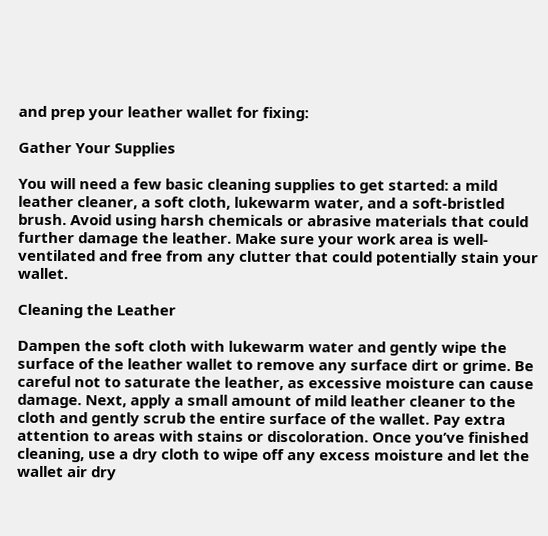and prep your leather wallet for fixing:

Gather Your Supplies

You will need a few basic cleaning supplies to get started: a mild leather cleaner, a soft cloth, lukewarm water, and a soft-bristled brush. Avoid using harsh chemicals or abrasive materials that could further damage the leather. Make sure your work area is well-ventilated and free from any clutter that could potentially stain your wallet.

Cleaning the Leather

Dampen the soft cloth with lukewarm water and gently wipe the surface of the leather wallet to remove any surface dirt or grime. Be careful not to saturate the leather, as excessive moisture can cause damage. Next, apply a small amount of mild leather cleaner to the cloth and gently scrub the entire surface of the wallet. Pay extra attention to areas with stains or discoloration. Once you’ve finished cleaning, use a dry cloth to wipe off any excess moisture and let the wallet air dry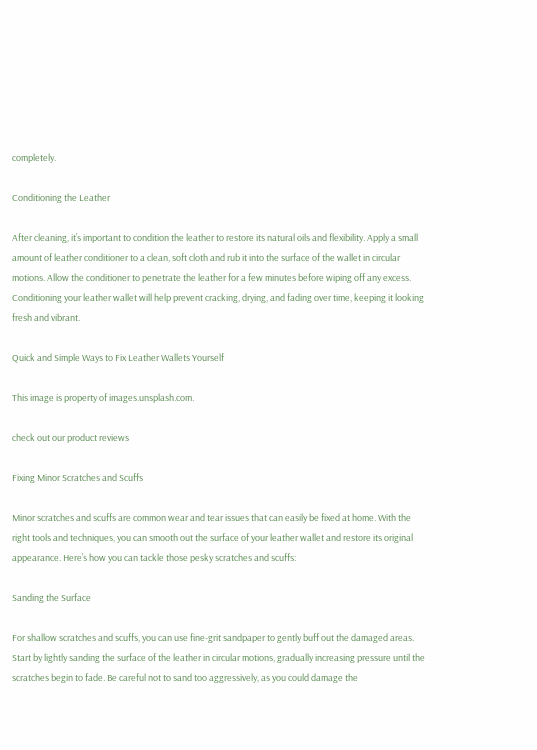completely.

Conditioning the Leather

After cleaning, it’s important to condition the leather to restore its natural oils and flexibility. Apply a small amount of leather conditioner to a clean, soft cloth and rub it into the surface of the wallet in circular motions. Allow the conditioner to penetrate the leather for a few minutes before wiping off any excess. Conditioning your leather wallet will help prevent cracking, drying, and fading over time, keeping it looking fresh and vibrant.

Quick and Simple Ways to Fix Leather Wallets Yourself

This image is property of images.unsplash.com.

check out our product reviews

Fixing Minor Scratches and Scuffs

Minor scratches and scuffs are common wear and tear issues that can easily be fixed at home. With the right tools and techniques, you can smooth out the surface of your leather wallet and restore its original appearance. Here’s how you can tackle those pesky scratches and scuffs:

Sanding the Surface

For shallow scratches and scuffs, you can use fine-grit sandpaper to gently buff out the damaged areas. Start by lightly sanding the surface of the leather in circular motions, gradually increasing pressure until the scratches begin to fade. Be careful not to sand too aggressively, as you could damage the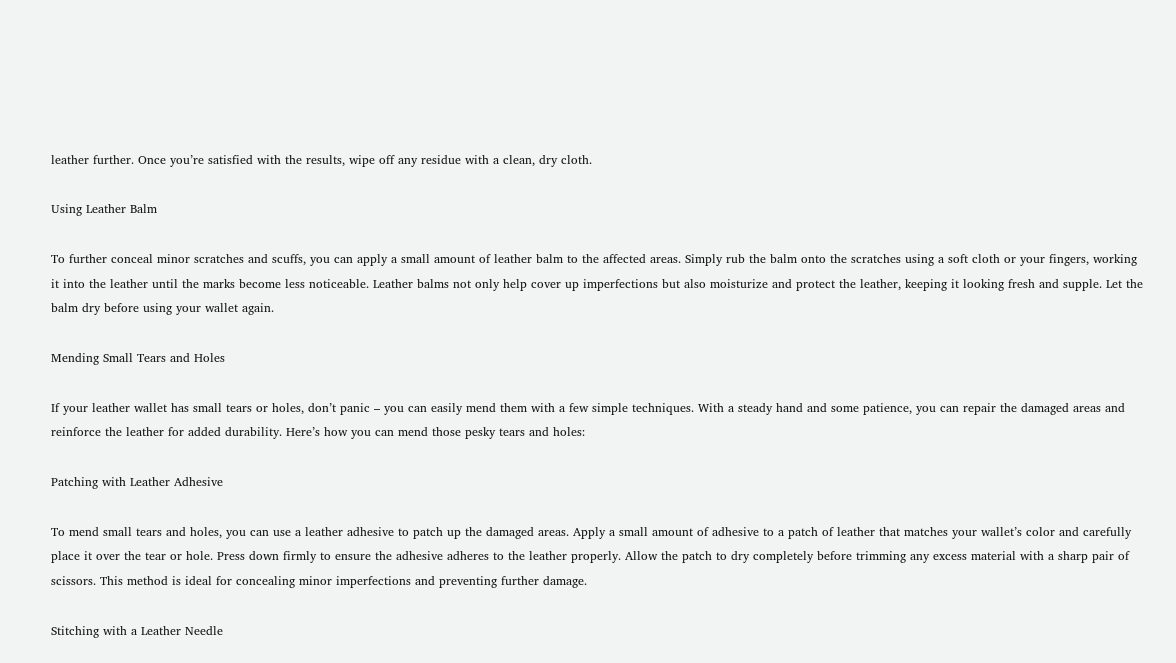leather further. Once you’re satisfied with the results, wipe off any residue with a clean, dry cloth.

Using Leather Balm

To further conceal minor scratches and scuffs, you can apply a small amount of leather balm to the affected areas. Simply rub the balm onto the scratches using a soft cloth or your fingers, working it into the leather until the marks become less noticeable. Leather balms not only help cover up imperfections but also moisturize and protect the leather, keeping it looking fresh and supple. Let the balm dry before using your wallet again.

Mending Small Tears and Holes

If your leather wallet has small tears or holes, don’t panic – you can easily mend them with a few simple techniques. With a steady hand and some patience, you can repair the damaged areas and reinforce the leather for added durability. Here’s how you can mend those pesky tears and holes:

Patching with Leather Adhesive

To mend small tears and holes, you can use a leather adhesive to patch up the damaged areas. Apply a small amount of adhesive to a patch of leather that matches your wallet’s color and carefully place it over the tear or hole. Press down firmly to ensure the adhesive adheres to the leather properly. Allow the patch to dry completely before trimming any excess material with a sharp pair of scissors. This method is ideal for concealing minor imperfections and preventing further damage.

Stitching with a Leather Needle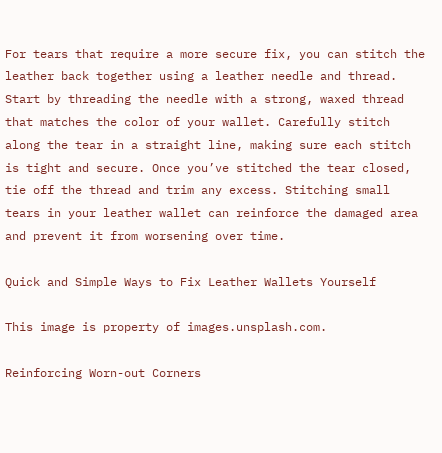For tears that require a more secure fix, you can stitch the leather back together using a leather needle and thread. Start by threading the needle with a strong, waxed thread that matches the color of your wallet. Carefully stitch along the tear in a straight line, making sure each stitch is tight and secure. Once you’ve stitched the tear closed, tie off the thread and trim any excess. Stitching small tears in your leather wallet can reinforce the damaged area and prevent it from worsening over time.

Quick and Simple Ways to Fix Leather Wallets Yourself

This image is property of images.unsplash.com.

Reinforcing Worn-out Corners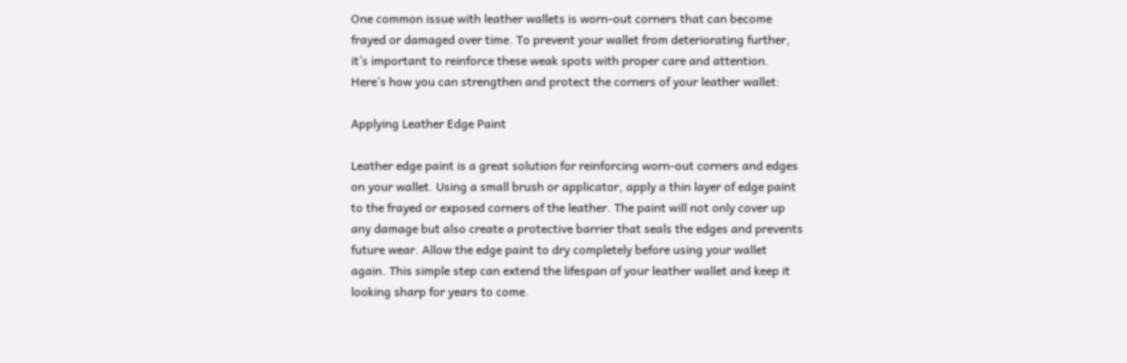One common issue with leather wallets is worn-out corners that can become frayed or damaged over time. To prevent your wallet from deteriorating further, it’s important to reinforce these weak spots with proper care and attention. Here’s how you can strengthen and protect the corners of your leather wallet:

Applying Leather Edge Paint

Leather edge paint is a great solution for reinforcing worn-out corners and edges on your wallet. Using a small brush or applicator, apply a thin layer of edge paint to the frayed or exposed corners of the leather. The paint will not only cover up any damage but also create a protective barrier that seals the edges and prevents future wear. Allow the edge paint to dry completely before using your wallet again. This simple step can extend the lifespan of your leather wallet and keep it looking sharp for years to come.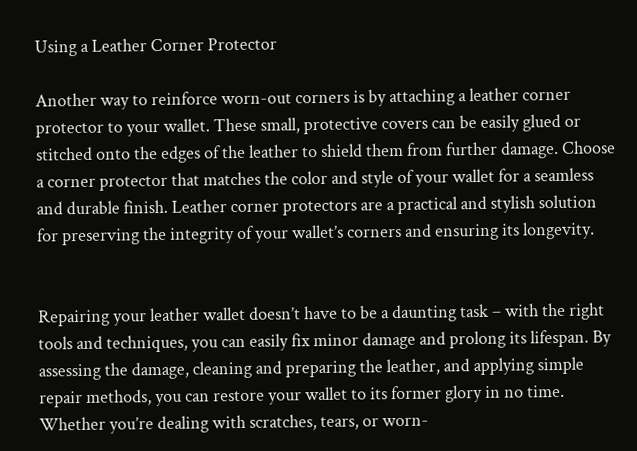Using a Leather Corner Protector

Another way to reinforce worn-out corners is by attaching a leather corner protector to your wallet. These small, protective covers can be easily glued or stitched onto the edges of the leather to shield them from further damage. Choose a corner protector that matches the color and style of your wallet for a seamless and durable finish. Leather corner protectors are a practical and stylish solution for preserving the integrity of your wallet’s corners and ensuring its longevity.


Repairing your leather wallet doesn’t have to be a daunting task – with the right tools and techniques, you can easily fix minor damage and prolong its lifespan. By assessing the damage, cleaning and preparing the leather, and applying simple repair methods, you can restore your wallet to its former glory in no time. Whether you’re dealing with scratches, tears, or worn-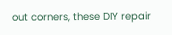out corners, these DIY repair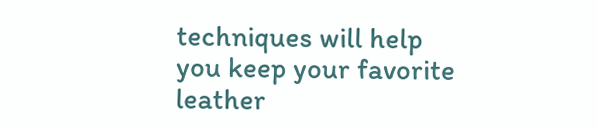techniques will help you keep your favorite leather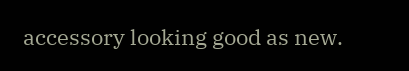accessory looking good as new.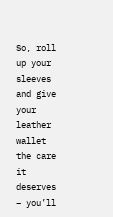So, roll up your sleeves and give your leather wallet the care it deserves – you’ll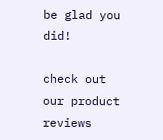be glad you did!

check out our product reviews